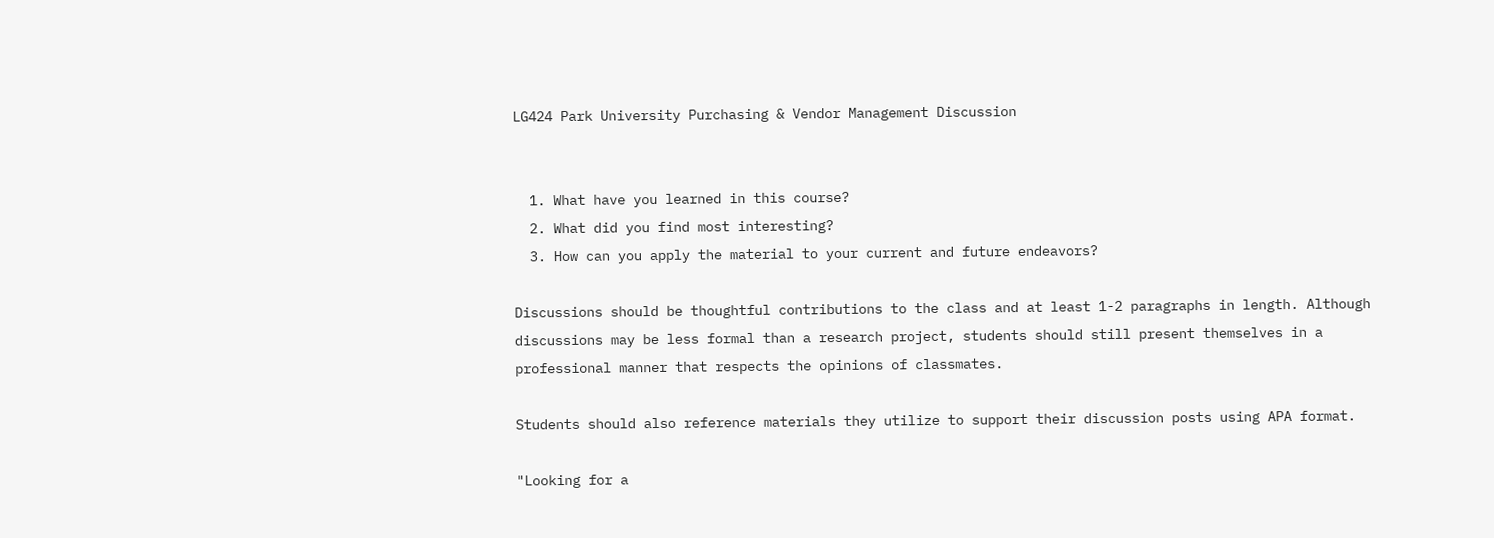LG424 Park University Purchasing & Vendor Management Discussion


  1. What have you learned in this course?
  2. What did you find most interesting?
  3. How can you apply the material to your current and future endeavors?

Discussions should be thoughtful contributions to the class and at least 1-2 paragraphs in length. Although discussions may be less formal than a research project, students should still present themselves in a professional manner that respects the opinions of classmates.

Students should also reference materials they utilize to support their discussion posts using APA format.

"Looking for a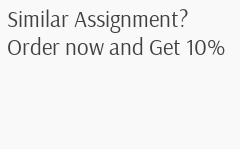Similar Assignment? Order now and Get 10%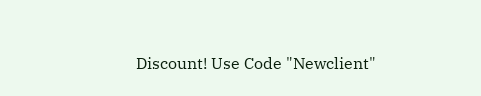Discount! Use Code "Newclient"